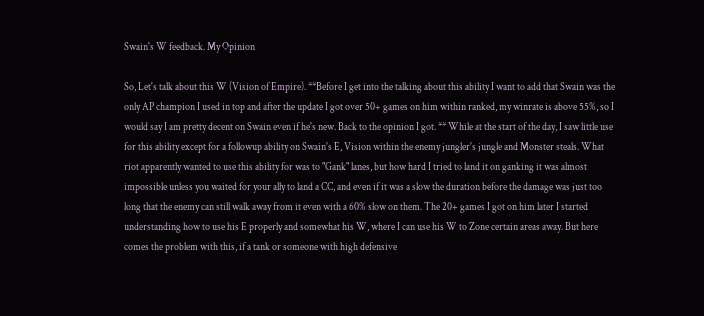Swain's W feedback. My Opinion

So, Let's talk about this W (Vision of Empire). **Before I get into the talking about this ability I want to add that Swain was the only AP champion I used in top and after the update I got over 50+ games on him within ranked, my winrate is above 55%, so I would say I am pretty decent on Swain even if he's new. Back to the opinion I got. ** While at the start of the day, I saw little use for this ability except for a followup ability on Swain's E, Vision within the enemy jungler's jungle and Monster steals. What riot apparently wanted to use this ability for was to "Gank" lanes, but how hard I tried to land it on ganking it was almost impossible unless you waited for your ally to land a CC, and even if it was a slow the duration before the damage was just too long that the enemy can still walk away from it even with a 60% slow on them. The 20+ games I got on him later I started understanding how to use his E properly and somewhat his W, where I can use his W to Zone certain areas away. But here comes the problem with this, if a tank or someone with high defensive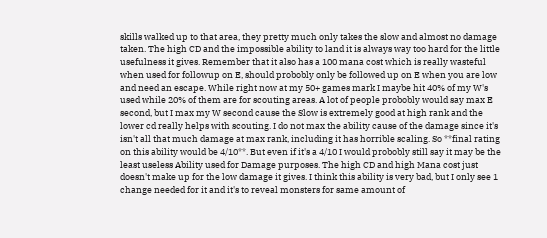skills walked up to that area, they pretty much only takes the slow and almost no damage taken. The high CD and the impossible ability to land it is always way too hard for the little usefulness it gives. Remember that it also has a 100 mana cost which is really wasteful when used for followup on E, should probobly only be followed up on E when you are low and need an escape. While right now at my 50+ games mark I maybe hit 40% of my W's used while 20% of them are for scouting areas. A lot of people probobly would say max E second, but I max my W second cause the Slow is extremely good at high rank and the lower cd really helps with scouting. I do not max the ability cause of the damage since it's isn't all that much damage at max rank, including it has horrible scaling. So **final rating on this ability would be 4/10**. But even if it's a 4/10 I would probobly still say it may be the least useless Ability used for Damage purposes. The high CD and high Mana cost just doesn't make up for the low damage it gives. I think this ability is very bad, but I only see 1 change needed for it and it's to reveal monsters for same amount of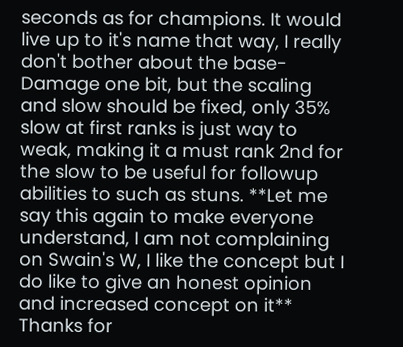seconds as for champions. It would live up to it's name that way, I really don't bother about the base-Damage one bit, but the scaling and slow should be fixed, only 35% slow at first ranks is just way to weak, making it a must rank 2nd for the slow to be useful for followup abilities to such as stuns. **Let me say this again to make everyone understand, I am not complaining on Swain's W, I like the concept but I do like to give an honest opinion and increased concept on it** Thanks for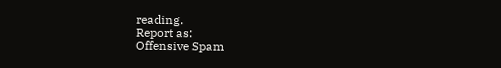reading.
Report as:
Offensive Spam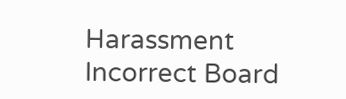Harassment Incorrect Board